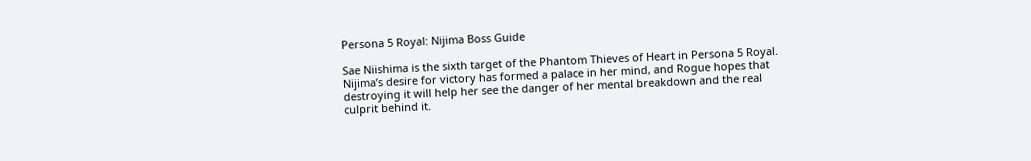Persona 5 Royal: Nijima Boss Guide

Sae Niishima is the sixth target of the Phantom Thieves of Heart in Persona 5 Royal. Nijima’s desire for victory has formed a palace in her mind, and Rogue hopes that destroying it will help her see the danger of her mental breakdown and the real culprit behind it.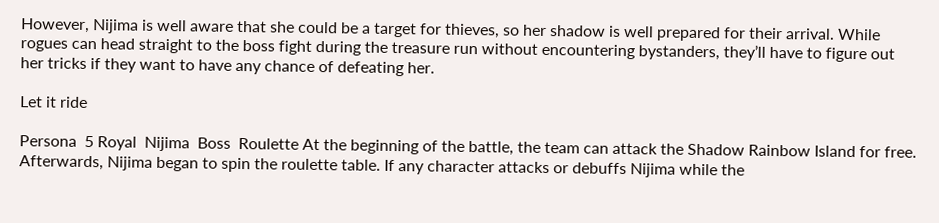However, Nijima is well aware that she could be a target for thieves, so her shadow is well prepared for their arrival. While rogues can head straight to the boss fight during the treasure run without encountering bystanders, they’ll have to figure out her tricks if they want to have any chance of defeating her.

Let it ride

Persona  5 Royal  Nijima  Boss  Roulette At the beginning of the battle, the team can attack the Shadow Rainbow Island for free. Afterwards, Nijima began to spin the roulette table. If any character attacks or debuffs Nijima while the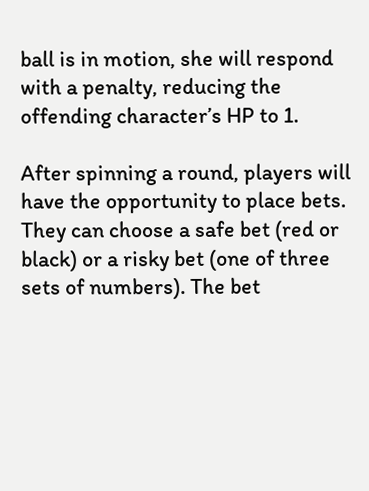ball is in motion, she will respond with a penalty, reducing the offending character’s HP to 1.

After spinning a round, players will have the opportunity to place bets. They can choose a safe bet (red or black) or a risky bet (one of three sets of numbers). The bet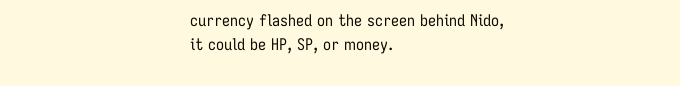currency flashed on the screen behind Nido, it could be HP, SP, or money.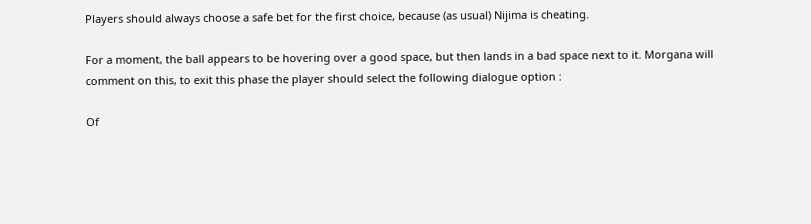Players should always choose a safe bet for the first choice, because (as usual) Nijima is cheating.

For a moment, the ball appears to be hovering over a good space, but then lands in a bad space next to it. Morgana will comment on this, to exit this phase the player should select the following dialogue option :

Of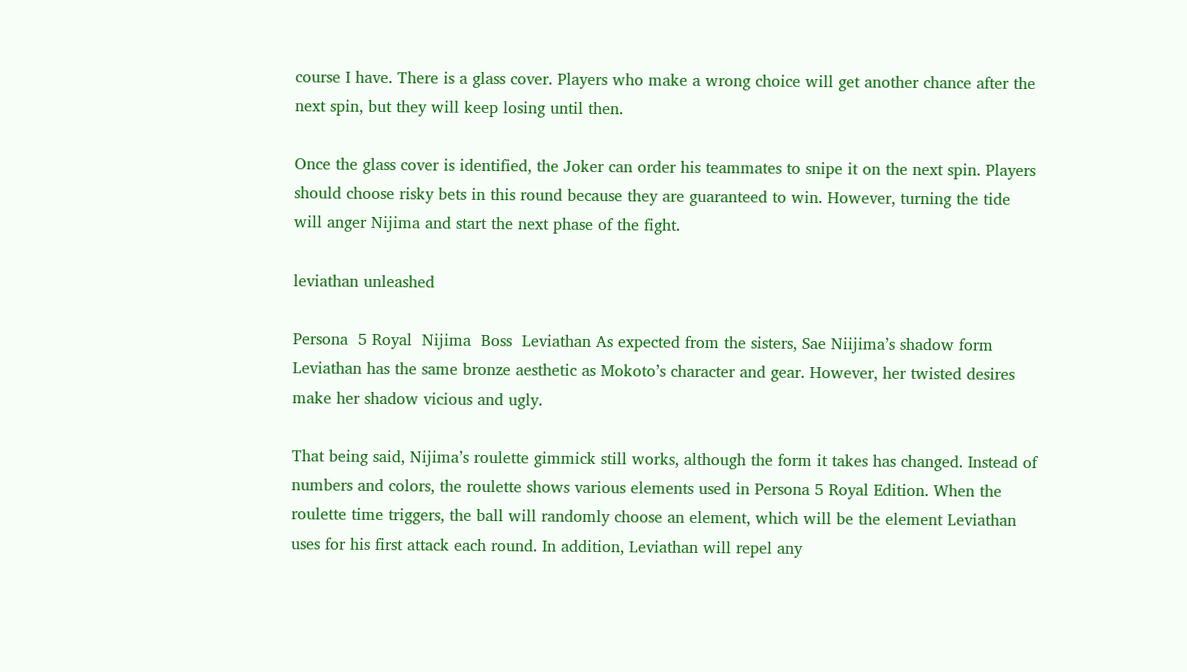course I have. There is a glass cover. Players who make a wrong choice will get another chance after the next spin, but they will keep losing until then.

Once the glass cover is identified, the Joker can order his teammates to snipe it on the next spin. Players should choose risky bets in this round because they are guaranteed to win. However, turning the tide will anger Nijima and start the next phase of the fight.

leviathan unleashed

Persona  5 Royal  Nijima  Boss  Leviathan As expected from the sisters, Sae Niijima’s shadow form Leviathan has the same bronze aesthetic as Mokoto’s character and gear. However, her twisted desires make her shadow vicious and ugly.

That being said, Nijima’s roulette gimmick still works, although the form it takes has changed. Instead of numbers and colors, the roulette shows various elements used in Persona 5 Royal Edition. When the roulette time triggers, the ball will randomly choose an element, which will be the element Leviathan uses for his first attack each round. In addition, Leviathan will repel any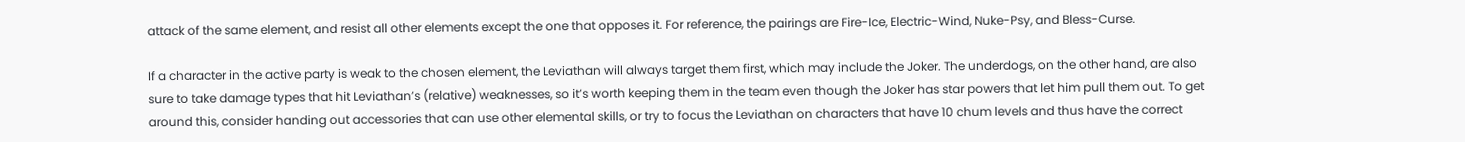attack of the same element, and resist all other elements except the one that opposes it. For reference, the pairings are Fire-Ice, Electric-Wind, Nuke-Psy, and Bless-Curse.

If a character in the active party is weak to the chosen element, the Leviathan will always target them first, which may include the Joker. The underdogs, on the other hand, are also sure to take damage types that hit Leviathan’s (relative) weaknesses, so it’s worth keeping them in the team even though the Joker has star powers that let him pull them out. To get around this, consider handing out accessories that can use other elemental skills, or try to focus the Leviathan on characters that have 10 chum levels and thus have the correct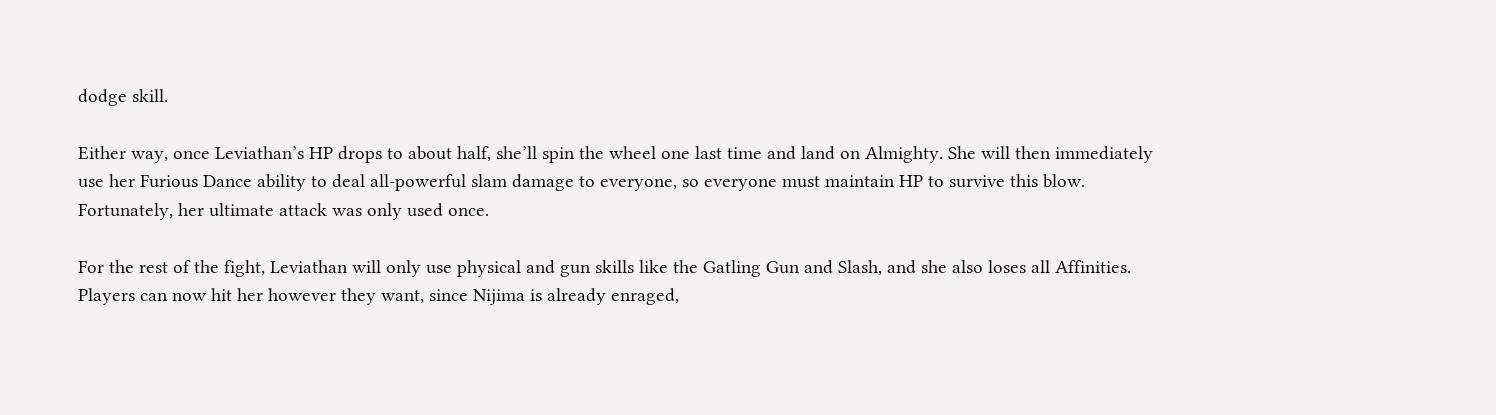dodge skill.

Either way, once Leviathan’s HP drops to about half, she’ll spin the wheel one last time and land on Almighty. She will then immediately use her Furious Dance ability to deal all-powerful slam damage to everyone, so everyone must maintain HP to survive this blow. Fortunately, her ultimate attack was only used once.

For the rest of the fight, Leviathan will only use physical and gun skills like the Gatling Gun and Slash, and she also loses all Affinities. Players can now hit her however they want, since Nijima is already enraged,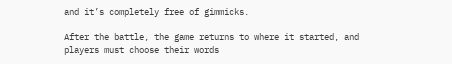and it’s completely free of gimmicks.

After the battle, the game returns to where it started, and players must choose their words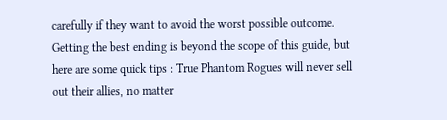carefully if they want to avoid the worst possible outcome. Getting the best ending is beyond the scope of this guide, but here are some quick tips : True Phantom Rogues will never sell out their allies, no matter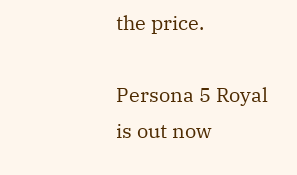the price.

Persona 5 Royal is out now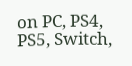on PC, PS4, PS5, Switch,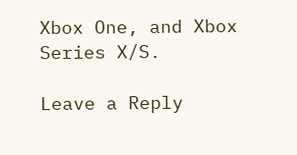Xbox One, and Xbox Series X/S.

Leave a Reply